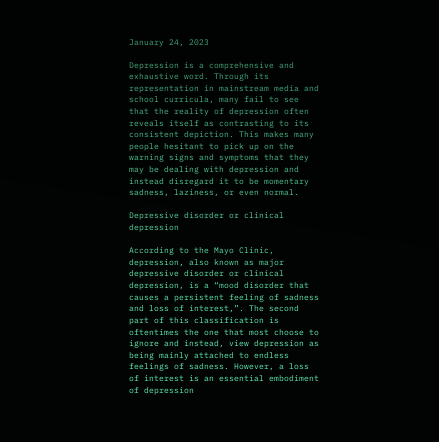January 24, 2023

Depression is a comprehensive and exhaustive word. Through its representation in mainstream media and school curricula, many fail to see that the reality of depression often reveals itself as contrasting to its consistent depiction. This makes many people hesitant to pick up on the warning signs and symptoms that they may be dealing with depression and instead disregard it to be momentary sadness, laziness, or even normal.

Depressive disorder or clinical depression

According to the Mayo Clinic, depression, also known as major depressive disorder or clinical depression, is a “mood disorder that causes a persistent feeling of sadness and loss of interest,”. The second part of this classification is oftentimes the one that most choose to ignore and instead, view depression as being mainly attached to endless feelings of sadness. However, a loss of interest is an essential embodiment of depression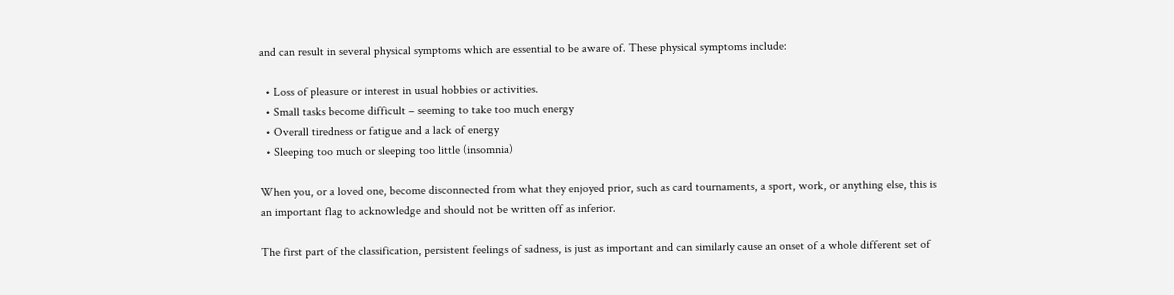and can result in several physical symptoms which are essential to be aware of. These physical symptoms include:

  • Loss of pleasure or interest in usual hobbies or activities.
  • Small tasks become difficult – seeming to take too much energy
  • Overall tiredness or fatigue and a lack of energy
  • Sleeping too much or sleeping too little (insomnia)

When you, or a loved one, become disconnected from what they enjoyed prior, such as card tournaments, a sport, work, or anything else, this is an important flag to acknowledge and should not be written off as inferior.

The first part of the classification, persistent feelings of sadness, is just as important and can similarly cause an onset of a whole different set of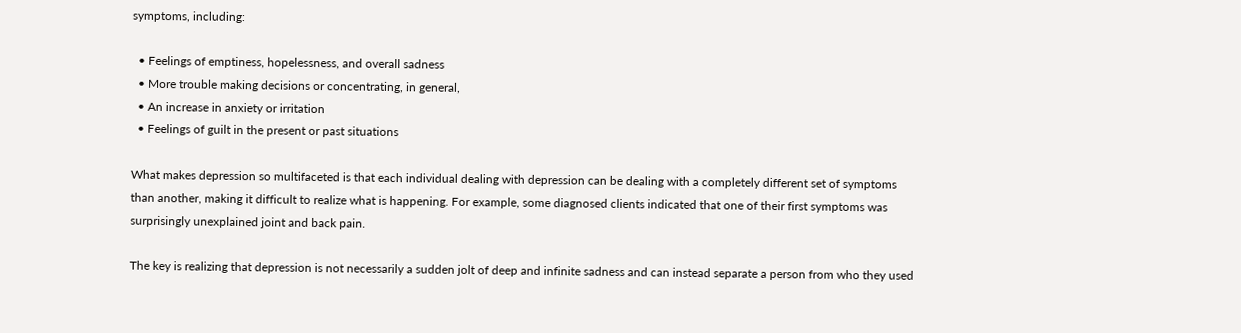symptoms, including:

  • Feelings of emptiness, hopelessness, and overall sadness
  • More trouble making decisions or concentrating, in general,
  • An increase in anxiety or irritation
  • Feelings of guilt in the present or past situations

What makes depression so multifaceted is that each individual dealing with depression can be dealing with a completely different set of symptoms than another, making it difficult to realize what is happening. For example, some diagnosed clients indicated that one of their first symptoms was surprisingly unexplained joint and back pain.

The key is realizing that depression is not necessarily a sudden jolt of deep and infinite sadness and can instead separate a person from who they used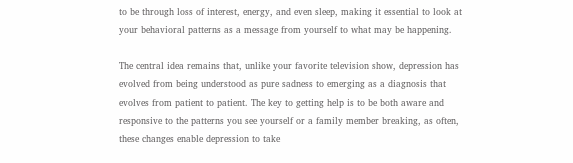to be through loss of interest, energy, and even sleep, making it essential to look at your behavioral patterns as a message from yourself to what may be happening.

The central idea remains that, unlike your favorite television show, depression has evolved from being understood as pure sadness to emerging as a diagnosis that evolves from patient to patient. The key to getting help is to be both aware and responsive to the patterns you see yourself or a family member breaking, as often, these changes enable depression to take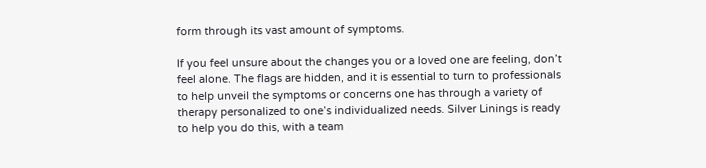form through its vast amount of symptoms.

If you feel unsure about the changes you or a loved one are feeling, don’t feel alone. The flags are hidden, and it is essential to turn to professionals to help unveil the symptoms or concerns one has through a variety of therapy personalized to one’s individualized needs. Silver Linings is ready to help you do this, with a team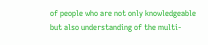of people who are not only knowledgeable but also understanding of the multi-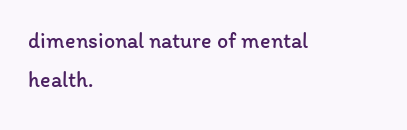dimensional nature of mental health.